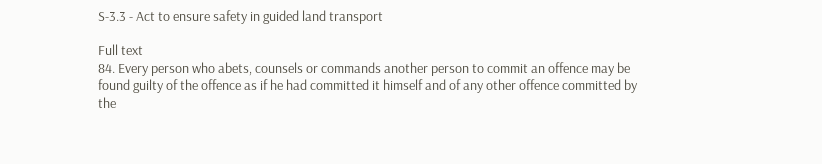S-3.3 - Act to ensure safety in guided land transport

Full text
84. Every person who abets, counsels or commands another person to commit an offence may be found guilty of the offence as if he had committed it himself and of any other offence committed by the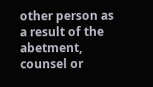other person as a result of the abetment, counsel or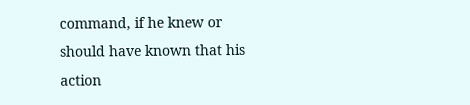command, if he knew or should have known that his action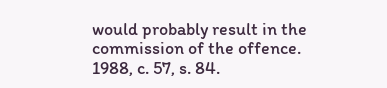would probably result in the commission of the offence.
1988, c. 57, s. 84.